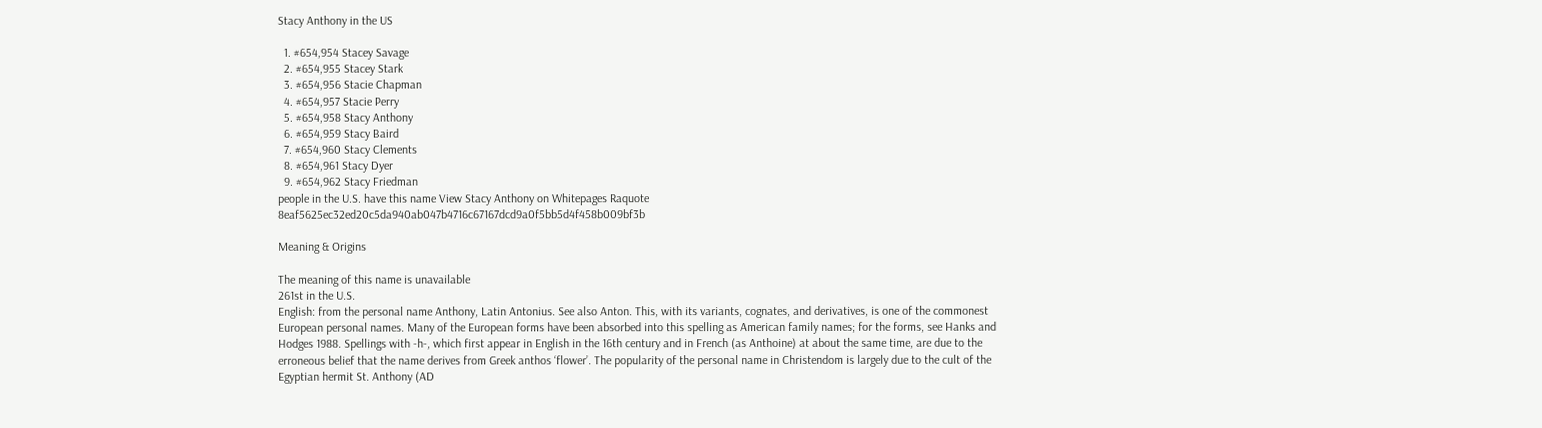Stacy Anthony in the US

  1. #654,954 Stacey Savage
  2. #654,955 Stacey Stark
  3. #654,956 Stacie Chapman
  4. #654,957 Stacie Perry
  5. #654,958 Stacy Anthony
  6. #654,959 Stacy Baird
  7. #654,960 Stacy Clements
  8. #654,961 Stacy Dyer
  9. #654,962 Stacy Friedman
people in the U.S. have this name View Stacy Anthony on Whitepages Raquote 8eaf5625ec32ed20c5da940ab047b4716c67167dcd9a0f5bb5d4f458b009bf3b

Meaning & Origins

The meaning of this name is unavailable
261st in the U.S.
English: from the personal name Anthony, Latin Antonius. See also Anton. This, with its variants, cognates, and derivatives, is one of the commonest European personal names. Many of the European forms have been absorbed into this spelling as American family names; for the forms, see Hanks and Hodges 1988. Spellings with -h-, which first appear in English in the 16th century and in French (as Anthoine) at about the same time, are due to the erroneous belief that the name derives from Greek anthos ‘flower’. The popularity of the personal name in Christendom is largely due to the cult of the Egyptian hermit St. Anthony (AD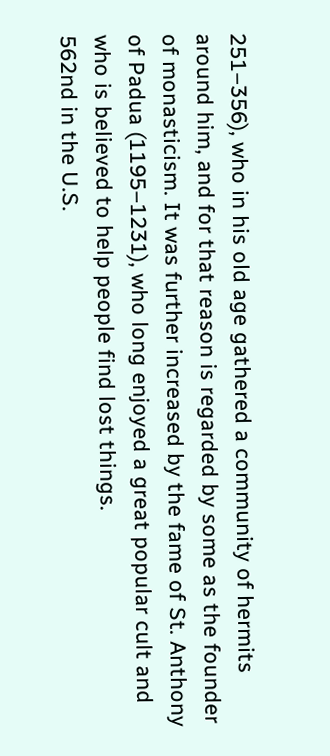251–356), who in his old age gathered a community of hermits around him, and for that reason is regarded by some as the founder of monasticism. It was further increased by the fame of St. Anthony of Padua (1195–1231), who long enjoyed a great popular cult and who is believed to help people find lost things.
562nd in the U.S.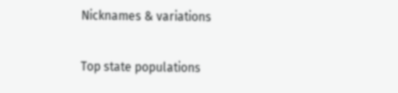Nicknames & variations

Top state populations